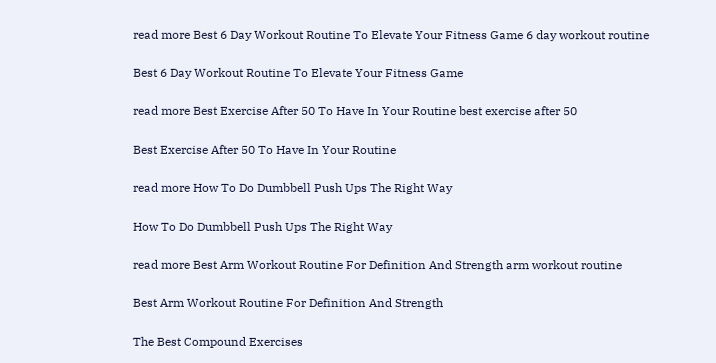read more Best 6 Day Workout Routine To Elevate Your Fitness Game 6 day workout routine

Best 6 Day Workout Routine To Elevate Your Fitness Game

read more Best Exercise After 50 To Have In Your Routine best exercise after 50

Best Exercise After 50 To Have In Your Routine

read more How To Do Dumbbell Push Ups The Right Way

How To Do Dumbbell Push Ups The Right Way

read more Best Arm Workout Routine For Definition And Strength arm workout routine

Best Arm Workout Routine For Definition And Strength

The Best Compound Exercises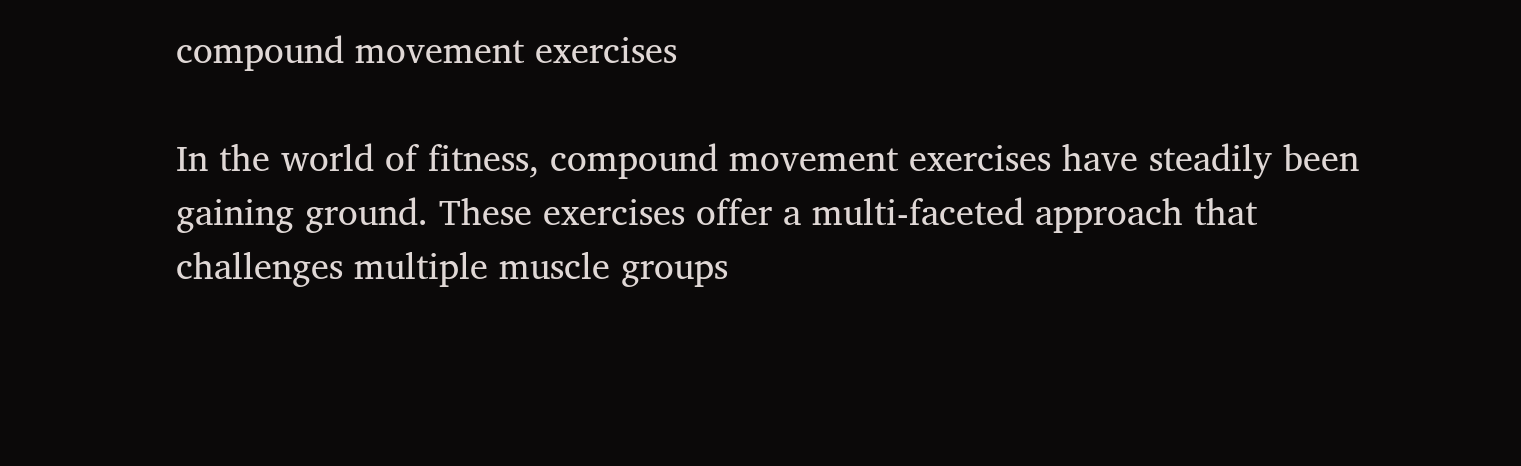compound movement exercises

In the world of fitness, compound movement exercises have steadily been gaining ground. These exercises offer a multi-faceted approach that challenges multiple muscle groups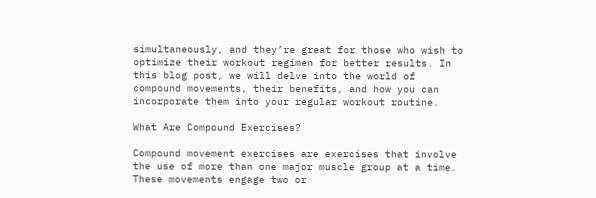simultaneously, and they’re great for those who wish to optimize their workout regimen for better results. In this blog post, we will delve into the world of compound movements, their benefits, and how you can incorporate them into your regular workout routine.

What Are Compound Exercises?

Compound movement exercises are exercises that involve the use of more than one major muscle group at a time. These movements engage two or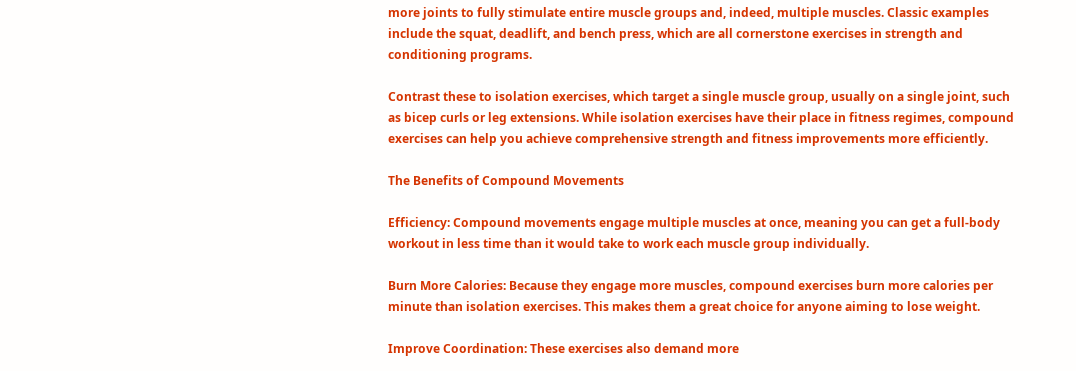more joints to fully stimulate entire muscle groups and, indeed, multiple muscles. Classic examples include the squat, deadlift, and bench press, which are all cornerstone exercises in strength and conditioning programs.

Contrast these to isolation exercises, which target a single muscle group, usually on a single joint, such as bicep curls or leg extensions. While isolation exercises have their place in fitness regimes, compound exercises can help you achieve comprehensive strength and fitness improvements more efficiently.

The Benefits of Compound Movements

Efficiency: Compound movements engage multiple muscles at once, meaning you can get a full-body workout in less time than it would take to work each muscle group individually.

Burn More Calories: Because they engage more muscles, compound exercises burn more calories per minute than isolation exercises. This makes them a great choice for anyone aiming to lose weight.

Improve Coordination: These exercises also demand more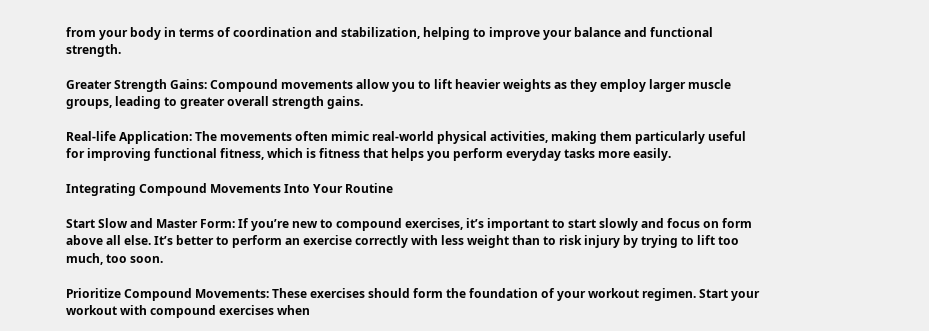from your body in terms of coordination and stabilization, helping to improve your balance and functional strength.

Greater Strength Gains: Compound movements allow you to lift heavier weights as they employ larger muscle groups, leading to greater overall strength gains.

Real-life Application: The movements often mimic real-world physical activities, making them particularly useful for improving functional fitness, which is fitness that helps you perform everyday tasks more easily.

Integrating Compound Movements Into Your Routine

Start Slow and Master Form: If you’re new to compound exercises, it’s important to start slowly and focus on form above all else. It’s better to perform an exercise correctly with less weight than to risk injury by trying to lift too much, too soon.

Prioritize Compound Movements: These exercises should form the foundation of your workout regimen. Start your workout with compound exercises when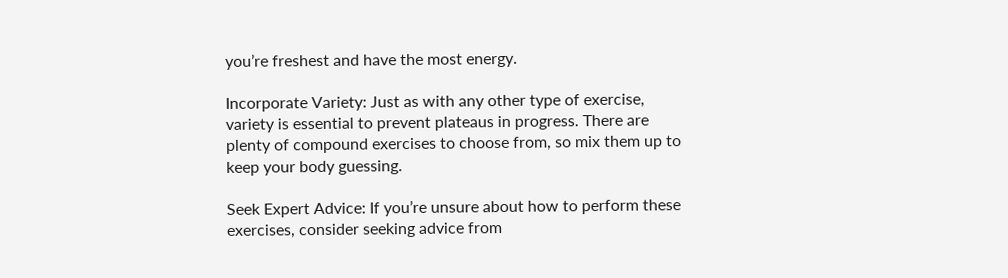you’re freshest and have the most energy.

Incorporate Variety: Just as with any other type of exercise, variety is essential to prevent plateaus in progress. There are plenty of compound exercises to choose from, so mix them up to keep your body guessing.

Seek Expert Advice: If you’re unsure about how to perform these exercises, consider seeking advice from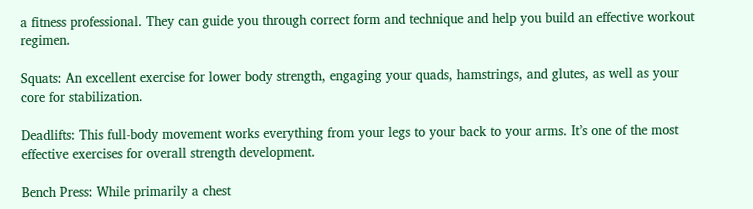a fitness professional. They can guide you through correct form and technique and help you build an effective workout regimen.

Squats: An excellent exercise for lower body strength, engaging your quads, hamstrings, and glutes, as well as your core for stabilization.

Deadlifts: This full-body movement works everything from your legs to your back to your arms. It’s one of the most effective exercises for overall strength development.

Bench Press: While primarily a chest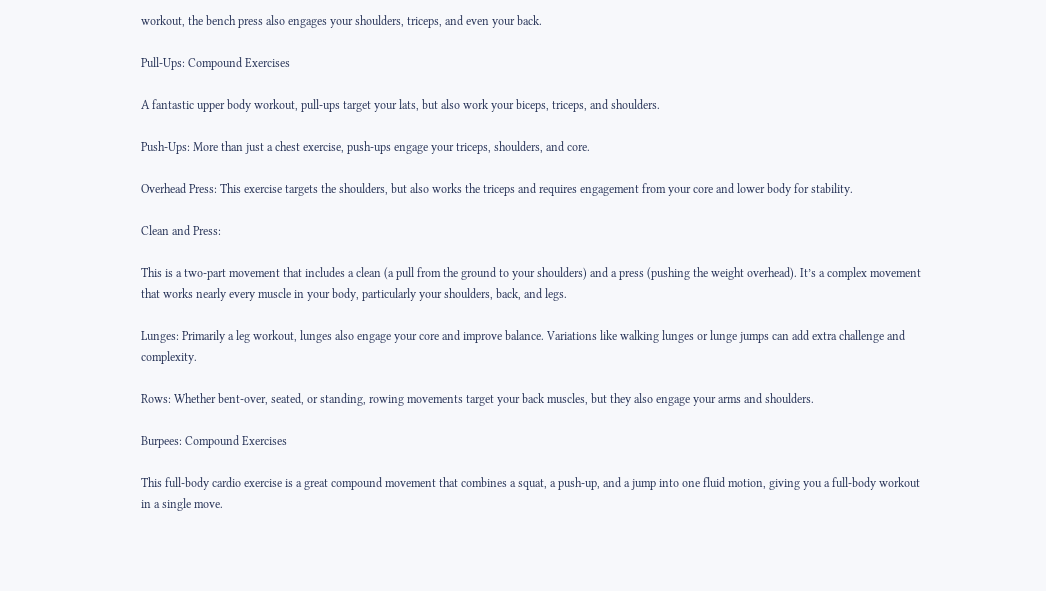workout, the bench press also engages your shoulders, triceps, and even your back.

Pull-Ups: Compound Exercises

A fantastic upper body workout, pull-ups target your lats, but also work your biceps, triceps, and shoulders.

Push-Ups: More than just a chest exercise, push-ups engage your triceps, shoulders, and core.

Overhead Press: This exercise targets the shoulders, but also works the triceps and requires engagement from your core and lower body for stability.

Clean and Press:

This is a two-part movement that includes a clean (a pull from the ground to your shoulders) and a press (pushing the weight overhead). It’s a complex movement that works nearly every muscle in your body, particularly your shoulders, back, and legs.

Lunges: Primarily a leg workout, lunges also engage your core and improve balance. Variations like walking lunges or lunge jumps can add extra challenge and complexity.

Rows: Whether bent-over, seated, or standing, rowing movements target your back muscles, but they also engage your arms and shoulders.

Burpees: Compound Exercises

This full-body cardio exercise is a great compound movement that combines a squat, a push-up, and a jump into one fluid motion, giving you a full-body workout in a single move.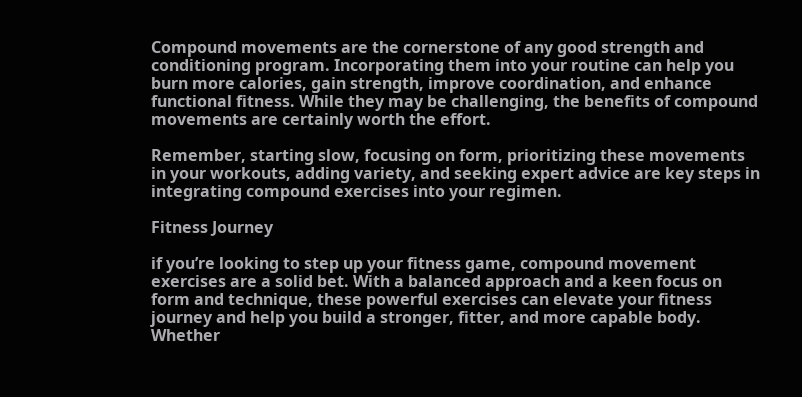Compound movements are the cornerstone of any good strength and conditioning program. Incorporating them into your routine can help you burn more calories, gain strength, improve coordination, and enhance functional fitness. While they may be challenging, the benefits of compound movements are certainly worth the effort.

Remember, starting slow, focusing on form, prioritizing these movements in your workouts, adding variety, and seeking expert advice are key steps in integrating compound exercises into your regimen.

Fitness Journey

if you’re looking to step up your fitness game, compound movement exercises are a solid bet. With a balanced approach and a keen focus on form and technique, these powerful exercises can elevate your fitness journey and help you build a stronger, fitter, and more capable body. Whether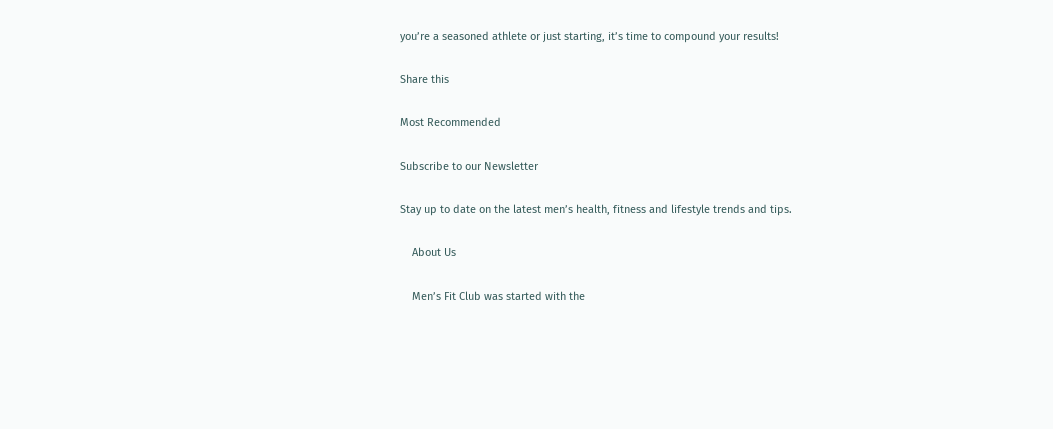you’re a seasoned athlete or just starting, it’s time to compound your results!

Share this

Most Recommended

Subscribe to our Newsletter

Stay up to date on the latest men’s health, fitness and lifestyle trends and tips.

    About Us

    Men’s Fit Club was started with the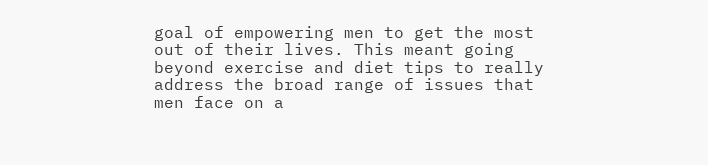goal of empowering men to get the most out of their lives. This meant going beyond exercise and diet tips to really address the broad range of issues that men face on a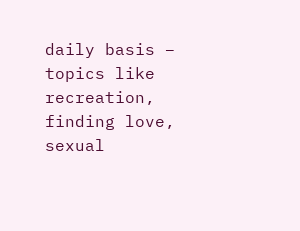daily basis – topics like recreation, finding love, sexual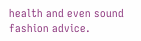health and even sound fashion advice.